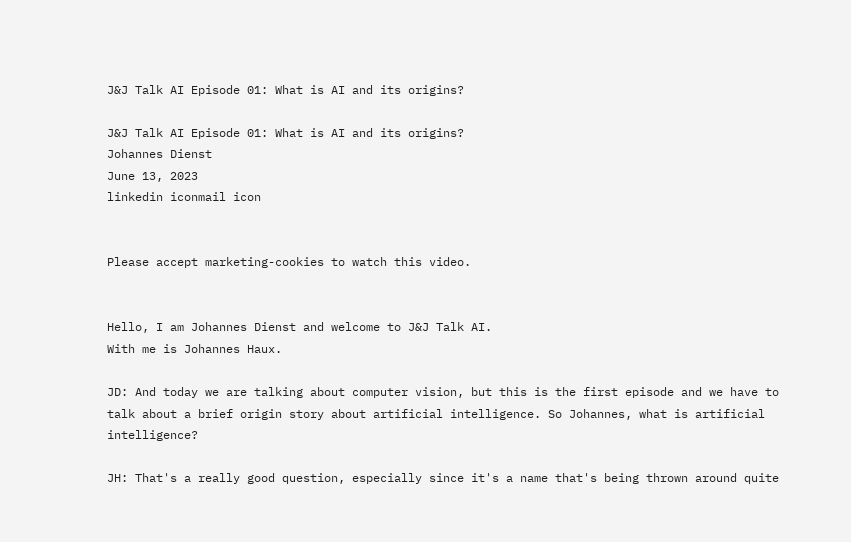J&J Talk AI Episode 01: What is AI and its origins?

J&J Talk AI Episode 01: What is AI and its origins?
Johannes Dienst
June 13, 2023
linkedin iconmail icon


Please accept marketing-cookies to watch this video.


Hello, I am Johannes Dienst and welcome to J&J Talk AI.
With me is Johannes Haux.

JD: And today we are talking about computer vision, but this is the first episode and we have to talk about a brief origin story about artificial intelligence. So Johannes, what is artificial intelligence?

JH: That's a really good question, especially since it's a name that's being thrown around quite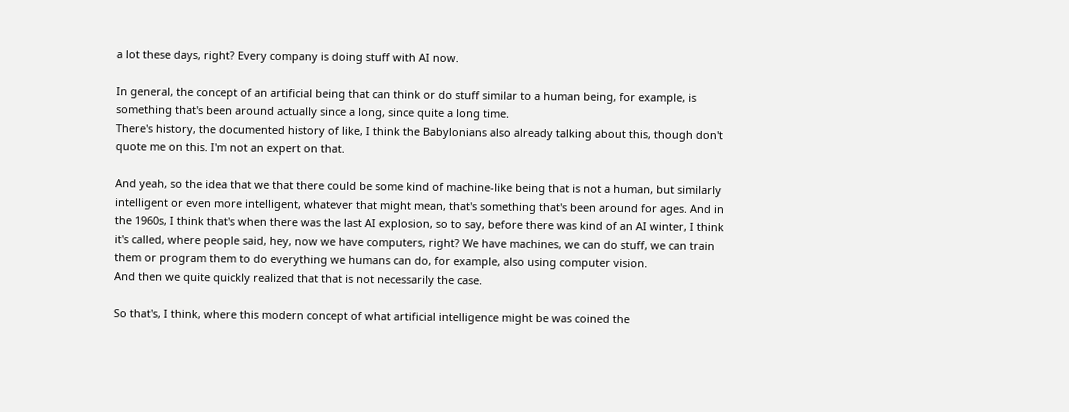a lot these days, right? Every company is doing stuff with AI now.

In general, the concept of an artificial being that can think or do stuff similar to a human being, for example, is something that's been around actually since a long, since quite a long time.
There's history, the documented history of like, I think the Babylonians also already talking about this, though don't quote me on this. I'm not an expert on that.

And yeah, so the idea that we that there could be some kind of machine-like being that is not a human, but similarly intelligent or even more intelligent, whatever that might mean, that's something that's been around for ages. And in the 1960s, I think that's when there was the last AI explosion, so to say, before there was kind of an AI winter, I think it's called, where people said, hey, now we have computers, right? We have machines, we can do stuff, we can train them or program them to do everything we humans can do, for example, also using computer vision.
And then we quite quickly realized that that is not necessarily the case.

So that's, I think, where this modern concept of what artificial intelligence might be was coined the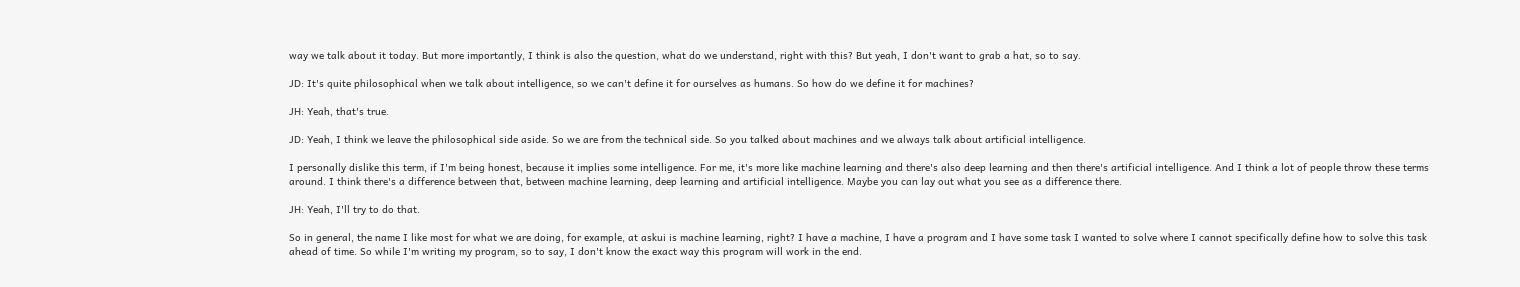way we talk about it today. But more importantly, I think is also the question, what do we understand, right with this? But yeah, I don't want to grab a hat, so to say.

JD: It's quite philosophical when we talk about intelligence, so we can't define it for ourselves as humans. So how do we define it for machines?

JH: Yeah, that's true.

JD: Yeah, I think we leave the philosophical side aside. So we are from the technical side. So you talked about machines and we always talk about artificial intelligence.

I personally dislike this term, if I'm being honest, because it implies some intelligence. For me, it's more like machine learning and there's also deep learning and then there's artificial intelligence. And I think a lot of people throw these terms around. I think there's a difference between that, between machine learning, deep learning and artificial intelligence. Maybe you can lay out what you see as a difference there.

JH: Yeah, I'll try to do that.

So in general, the name I like most for what we are doing, for example, at askui is machine learning, right? I have a machine, I have a program and I have some task I wanted to solve where I cannot specifically define how to solve this task ahead of time. So while I'm writing my program, so to say, I don't know the exact way this program will work in the end.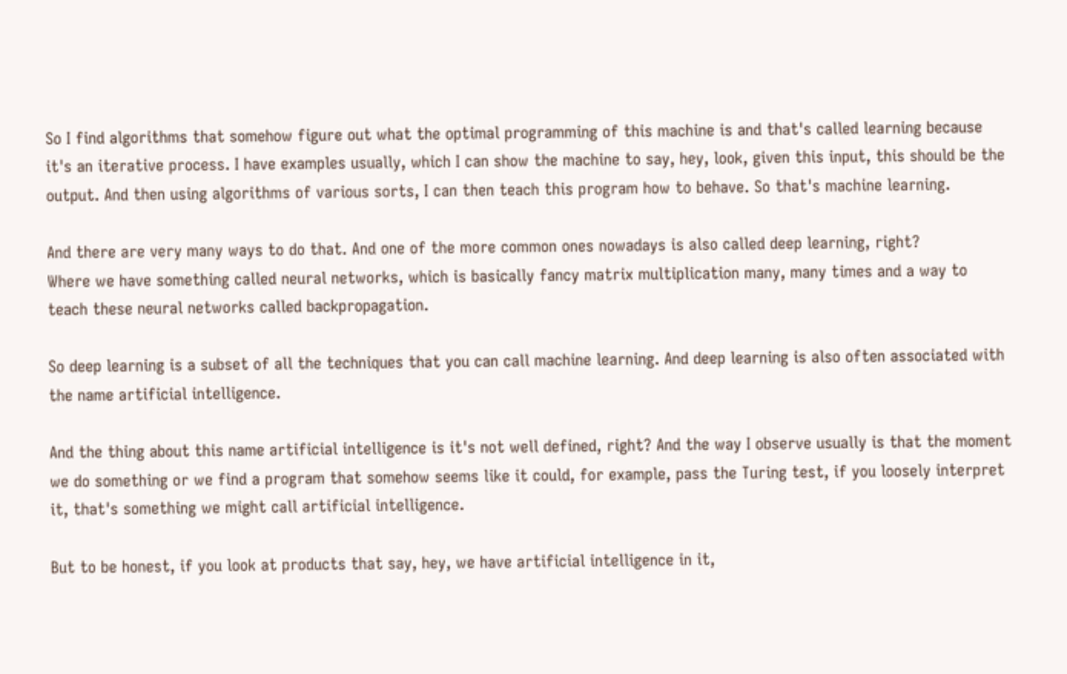So I find algorithms that somehow figure out what the optimal programming of this machine is and that's called learning because it's an iterative process. I have examples usually, which I can show the machine to say, hey, look, given this input, this should be the output. And then using algorithms of various sorts, I can then teach this program how to behave. So that's machine learning.

And there are very many ways to do that. And one of the more common ones nowadays is also called deep learning, right?
Where we have something called neural networks, which is basically fancy matrix multiplication many, many times and a way to teach these neural networks called backpropagation.

So deep learning is a subset of all the techniques that you can call machine learning. And deep learning is also often associated with the name artificial intelligence.

And the thing about this name artificial intelligence is it's not well defined, right? And the way I observe usually is that the moment we do something or we find a program that somehow seems like it could, for example, pass the Turing test, if you loosely interpret it, that's something we might call artificial intelligence.

But to be honest, if you look at products that say, hey, we have artificial intelligence in it,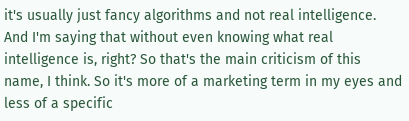it's usually just fancy algorithms and not real intelligence. And I'm saying that without even knowing what real intelligence is, right? So that's the main criticism of this name, I think. So it's more of a marketing term in my eyes and less of a specific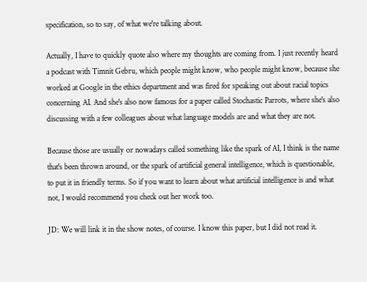specification, so to say, of what we're talking about.

Actually, I have to quickly quote also where my thoughts are coming from. I just recently heard a podcast with Timnit Gebru, which people might know, who people might know, because she worked at Google in the ethics department and was fired for speaking out about racial topics concerning AI. And she's also now famous for a paper called Stochastic Parrots, where she's also discussing with a few colleagues about what language models are and what they are not.

Because those are usually or nowadays called something like the spark of AI, I think is the name that's been thrown around, or the spark of artificial general intelligence, which is questionable, to put it in friendly terms. So if you want to learn about what artificial intelligence is and what not, I would recommend you check out her work too.

JD: We will link it in the show notes, of course. I know this paper, but I did not read it.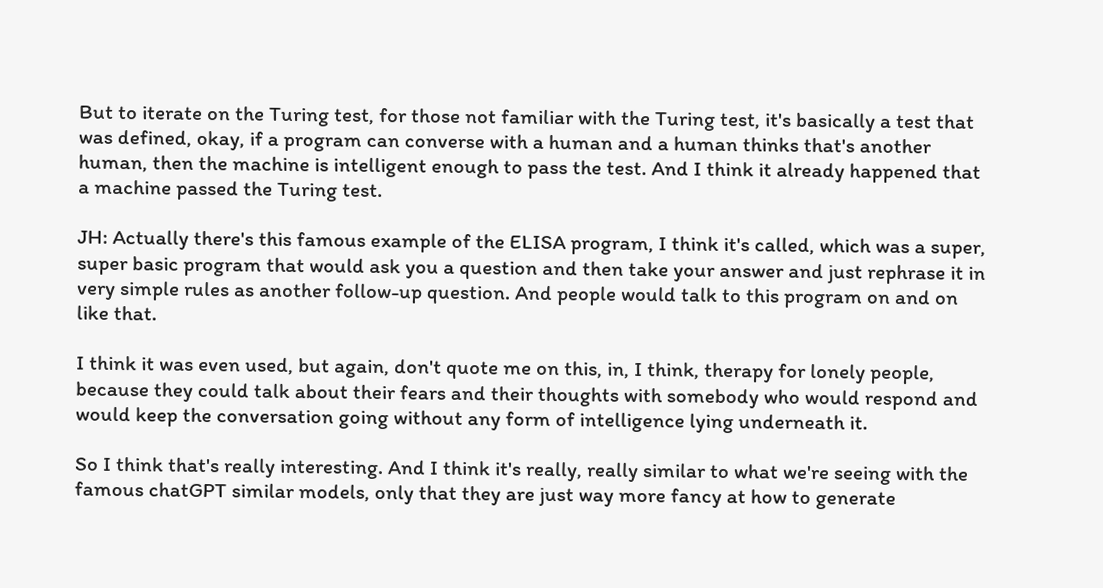But to iterate on the Turing test, for those not familiar with the Turing test, it's basically a test that was defined, okay, if a program can converse with a human and a human thinks that's another human, then the machine is intelligent enough to pass the test. And I think it already happened that a machine passed the Turing test.

JH: Actually there's this famous example of the ELISA program, I think it's called, which was a super, super basic program that would ask you a question and then take your answer and just rephrase it in very simple rules as another follow-up question. And people would talk to this program on and on like that.

I think it was even used, but again, don't quote me on this, in, I think, therapy for lonely people, because they could talk about their fears and their thoughts with somebody who would respond and would keep the conversation going without any form of intelligence lying underneath it.

So I think that's really interesting. And I think it's really, really similar to what we're seeing with the famous chatGPT similar models, only that they are just way more fancy at how to generate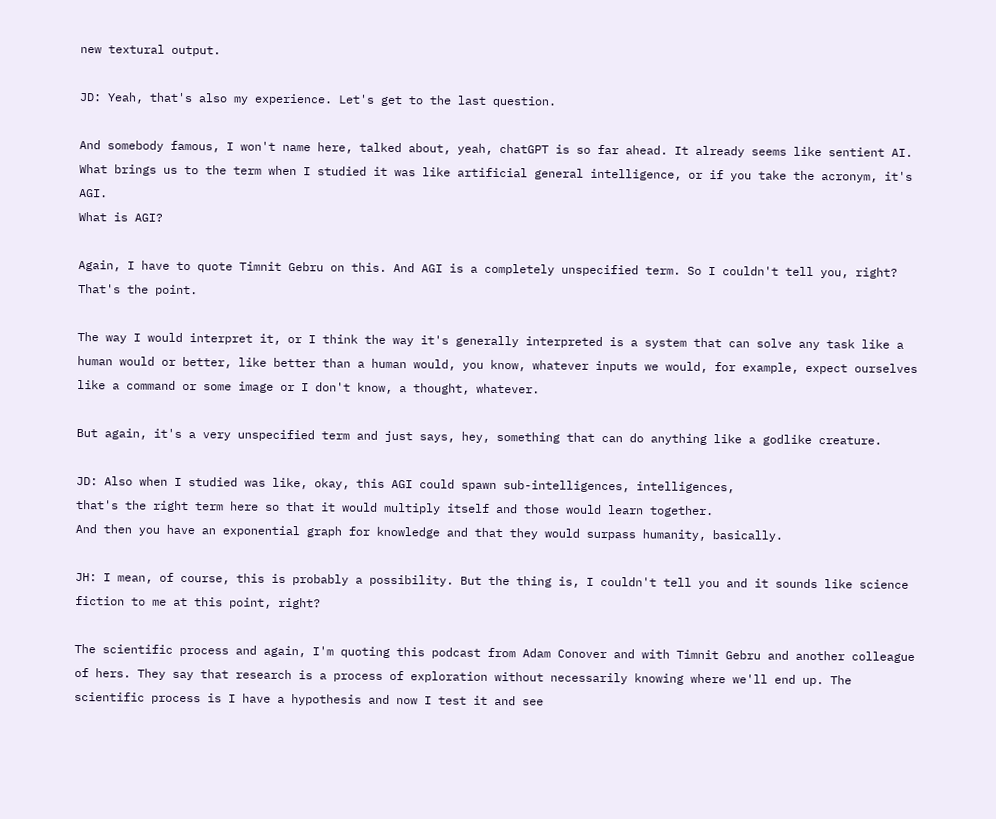new textural output.

JD: Yeah, that's also my experience. Let's get to the last question.

And somebody famous, I won't name here, talked about, yeah, chatGPT is so far ahead. It already seems like sentient AI. What brings us to the term when I studied it was like artificial general intelligence, or if you take the acronym, it's AGI.
What is AGI?

Again, I have to quote Timnit Gebru on this. And AGI is a completely unspecified term. So I couldn't tell you, right? That's the point.

The way I would interpret it, or I think the way it's generally interpreted is a system that can solve any task like a human would or better, like better than a human would, you know, whatever inputs we would, for example, expect ourselves like a command or some image or I don't know, a thought, whatever.

But again, it's a very unspecified term and just says, hey, something that can do anything like a godlike creature.

JD: Also when I studied was like, okay, this AGI could spawn sub-intelligences, intelligences,
that's the right term here so that it would multiply itself and those would learn together.
And then you have an exponential graph for knowledge and that they would surpass humanity, basically.

JH: I mean, of course, this is probably a possibility. But the thing is, I couldn't tell you and it sounds like science fiction to me at this point, right?

The scientific process and again, I'm quoting this podcast from Adam Conover and with Timnit Gebru and another colleague of hers. They say that research is a process of exploration without necessarily knowing where we'll end up. The scientific process is I have a hypothesis and now I test it and see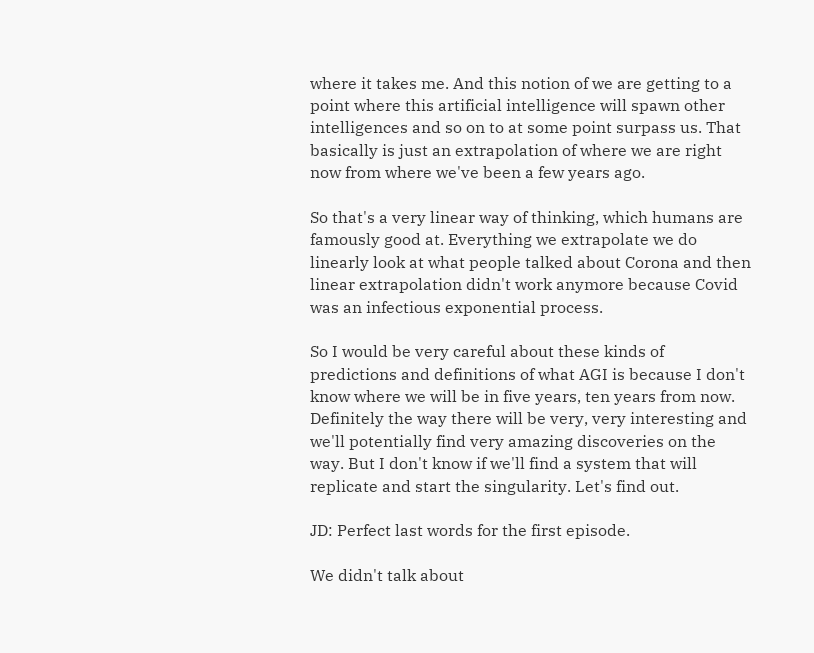where it takes me. And this notion of we are getting to a point where this artificial intelligence will spawn other intelligences and so on to at some point surpass us. That basically is just an extrapolation of where we are right now from where we've been a few years ago.

So that's a very linear way of thinking, which humans are famously good at. Everything we extrapolate we do linearly look at what people talked about Corona and then linear extrapolation didn't work anymore because Covid was an infectious exponential process.

So I would be very careful about these kinds of predictions and definitions of what AGI is because I don't know where we will be in five years, ten years from now. Definitely the way there will be very, very interesting and we'll potentially find very amazing discoveries on the way. But I don't know if we'll find a system that will replicate and start the singularity. Let's find out.

JD: Perfect last words for the first episode.

We didn't talk about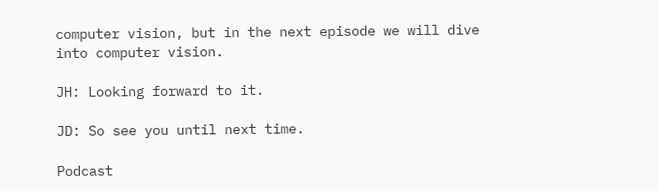computer vision, but in the next episode we will dive into computer vision.

JH: Looking forward to it.

JD: So see you until next time.

Podcast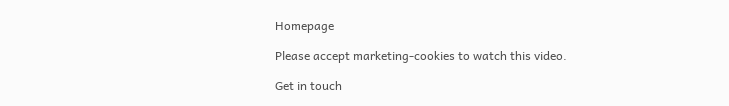Homepage

Please accept marketing-cookies to watch this video.

Get in touch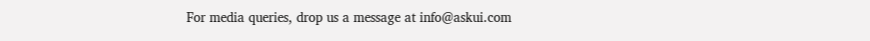For media queries, drop us a message at info@askui.com